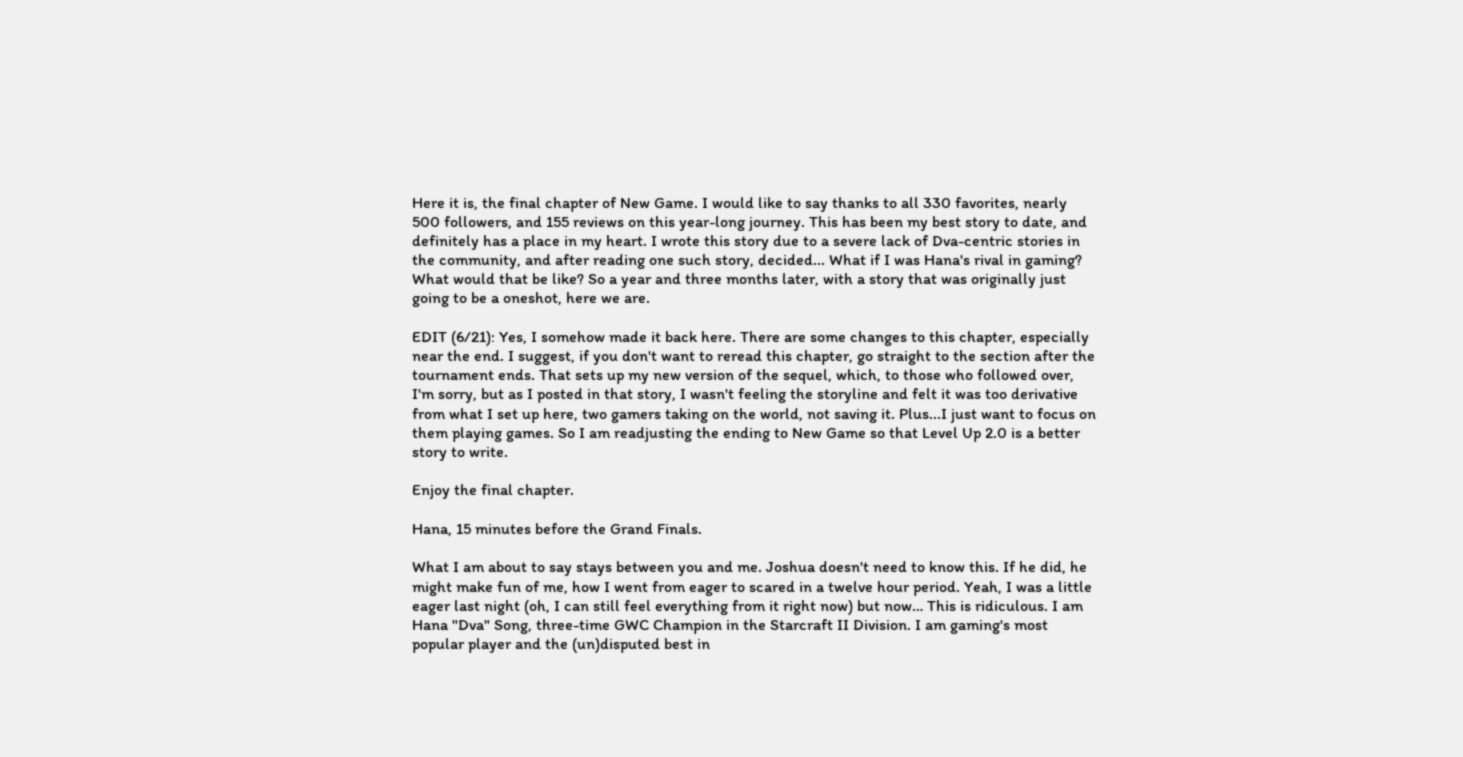Here it is, the final chapter of New Game. I would like to say thanks to all 330 favorites, nearly 500 followers, and 155 reviews on this year-long journey. This has been my best story to date, and definitely has a place in my heart. I wrote this story due to a severe lack of Dva-centric stories in the community, and after reading one such story, decided... What if I was Hana's rival in gaming? What would that be like? So a year and three months later, with a story that was originally just going to be a oneshot, here we are.

EDIT (6/21): Yes, I somehow made it back here. There are some changes to this chapter, especially near the end. I suggest, if you don't want to reread this chapter, go straight to the section after the tournament ends. That sets up my new version of the sequel, which, to those who followed over, I'm sorry, but as I posted in that story, I wasn't feeling the storyline and felt it was too derivative from what I set up here, two gamers taking on the world, not saving it. Plus...I just want to focus on them playing games. So I am readjusting the ending to New Game so that Level Up 2.0 is a better story to write.

Enjoy the final chapter.

Hana, 15 minutes before the Grand Finals.

What I am about to say stays between you and me. Joshua doesn't need to know this. If he did, he might make fun of me, how I went from eager to scared in a twelve hour period. Yeah, I was a little eager last night (oh, I can still feel everything from it right now) but now… This is ridiculous. I am Hana "Dva" Song, three-time GWC Champion in the Starcraft II Division. I am gaming's most popular player and the (un)disputed best in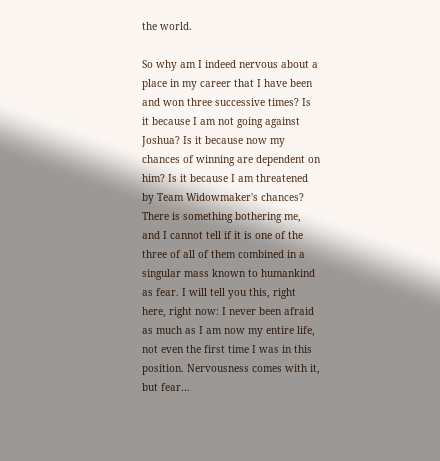the world.

So why am I indeed nervous about a place in my career that I have been and won three successive times? Is it because I am not going against Joshua? Is it because now my chances of winning are dependent on him? Is it because I am threatened by Team Widowmaker's chances? There is something bothering me, and I cannot tell if it is one of the three of all of them combined in a singular mass known to humankind as fear. I will tell you this, right here, right now: I never been afraid as much as I am now my entire life, not even the first time I was in this position. Nervousness comes with it, but fear…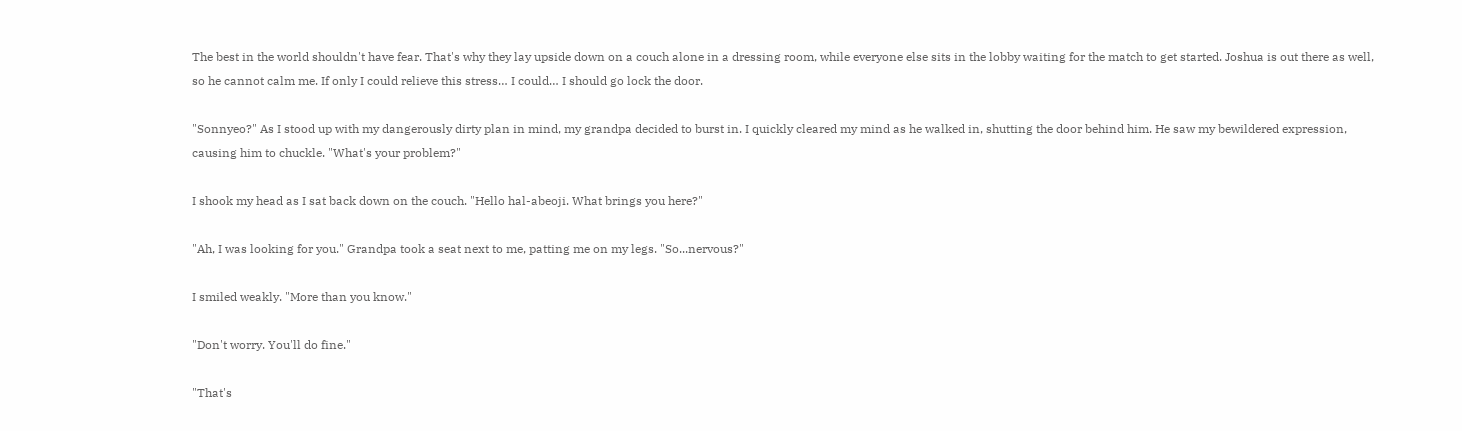The best in the world shouldn't have fear. That's why they lay upside down on a couch alone in a dressing room, while everyone else sits in the lobby waiting for the match to get started. Joshua is out there as well, so he cannot calm me. If only I could relieve this stress… I could… I should go lock the door.

"Sonnyeo?" As I stood up with my dangerously dirty plan in mind, my grandpa decided to burst in. I quickly cleared my mind as he walked in, shutting the door behind him. He saw my bewildered expression, causing him to chuckle. "What's your problem?"

I shook my head as I sat back down on the couch. "Hello hal-abeoji. What brings you here?"

"Ah, I was looking for you." Grandpa took a seat next to me, patting me on my legs. "So...nervous?"

I smiled weakly. "More than you know."

"Don't worry. You'll do fine."

"That's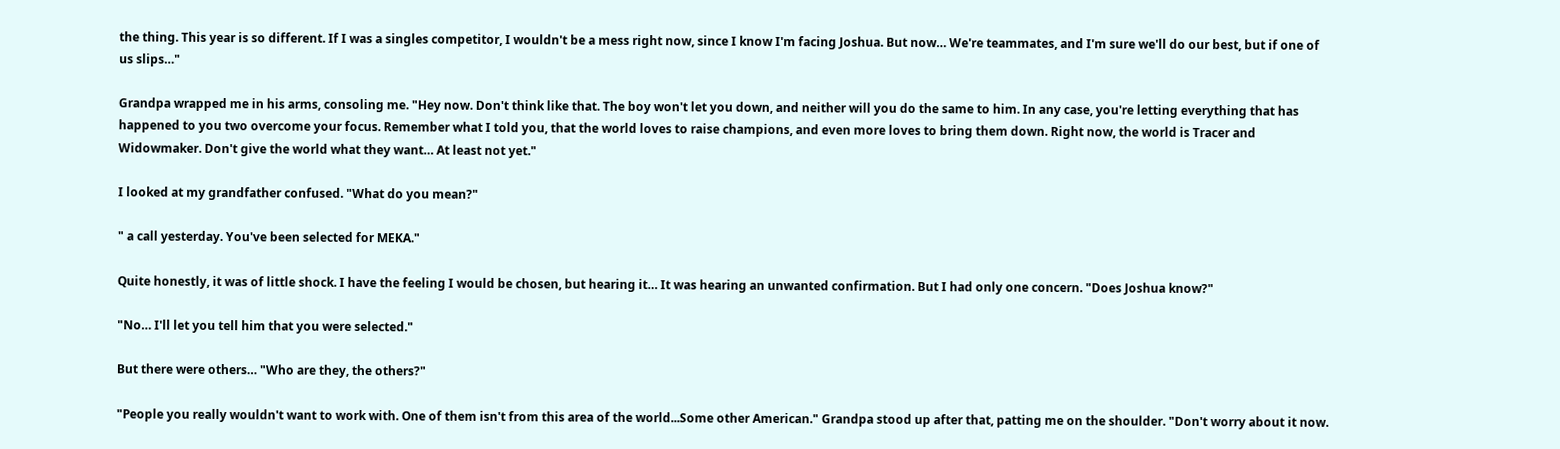the thing. This year is so different. If I was a singles competitor, I wouldn't be a mess right now, since I know I'm facing Joshua. But now… We're teammates, and I'm sure we'll do our best, but if one of us slips…"

Grandpa wrapped me in his arms, consoling me. "Hey now. Don't think like that. The boy won't let you down, and neither will you do the same to him. In any case, you're letting everything that has happened to you two overcome your focus. Remember what I told you, that the world loves to raise champions, and even more loves to bring them down. Right now, the world is Tracer and Widowmaker. Don't give the world what they want… At least not yet."

I looked at my grandfather confused. "What do you mean?"

" a call yesterday. You've been selected for MEKA."

Quite honestly, it was of little shock. I have the feeling I would be chosen, but hearing it… It was hearing an unwanted confirmation. But I had only one concern. "Does Joshua know?"

"No… I'll let you tell him that you were selected."

But there were others… "Who are they, the others?"

"People you really wouldn't want to work with. One of them isn't from this area of the world...Some other American." Grandpa stood up after that, patting me on the shoulder. "Don't worry about it now.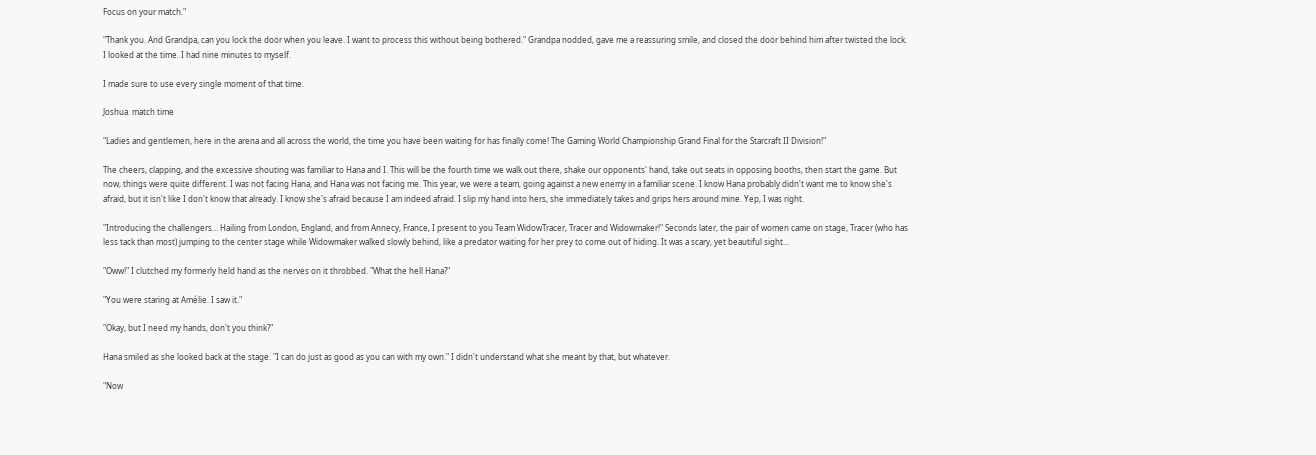Focus on your match."

"Thank you. And Grandpa, can you lock the door when you leave. I want to process this without being bothered." Grandpa nodded, gave me a reassuring smile, and closed the door behind him after twisted the lock. I looked at the time. I had nine minutes to myself.

I made sure to use every single moment of that time.

Joshua. match time

"Ladies and gentlemen, here in the arena and all across the world, the time you have been waiting for has finally come! The Gaming World Championship Grand Final for the Starcraft II Division!"

The cheers, clapping, and the excessive shouting was familiar to Hana and I. This will be the fourth time we walk out there, shake our opponents' hand, take out seats in opposing booths, then start the game. But now, things were quite different. I was not facing Hana, and Hana was not facing me. This year, we were a team, going against a new enemy in a familiar scene. I know Hana probably didn't want me to know she's afraid, but it isn't like I don't know that already. I know she's afraid because I am indeed afraid. I slip my hand into hers, she immediately takes and grips hers around mine. Yep, I was right.

"Introducing the challengers… Hailing from London, England, and from Annecy, France, I present to you Team WidowTracer, Tracer and Widowmaker!" Seconds later, the pair of women came on stage, Tracer (who has less tack than most) jumping to the center stage while Widowmaker walked slowly behind, like a predator waiting for her prey to come out of hiding. It was a scary, yet beautiful sight...

"Oww!" I clutched my formerly held hand as the nerves on it throbbed. "What the hell Hana?"

"You were staring at Amélie. I saw it."

"Okay, but I need my hands, don't you think?"

Hana smiled as she looked back at the stage. "I can do just as good as you can with my own." I didn't understand what she meant by that, but whatever.

"Now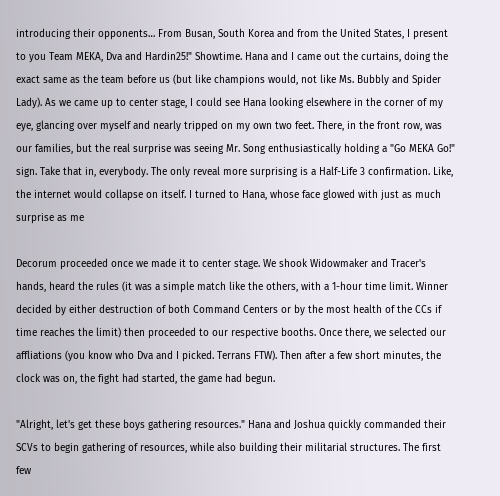introducing their opponents… From Busan, South Korea and from the United States, I present to you Team MEKA, Dva and Hardin25!" Showtime. Hana and I came out the curtains, doing the exact same as the team before us (but like champions would, not like Ms. Bubbly and Spider Lady). As we came up to center stage, I could see Hana looking elsewhere in the corner of my eye, glancing over myself and nearly tripped on my own two feet. There, in the front row, was our families, but the real surprise was seeing Mr. Song enthusiastically holding a "Go MEKA Go!" sign. Take that in, everybody. The only reveal more surprising is a Half-Life 3 confirmation. Like, the internet would collapse on itself. I turned to Hana, whose face glowed with just as much surprise as me

Decorum proceeded once we made it to center stage. We shook Widowmaker and Tracer's hands, heard the rules (it was a simple match like the others, with a 1-hour time limit. Winner decided by either destruction of both Command Centers or by the most health of the CCs if time reaches the limit) then proceeded to our respective booths. Once there, we selected our affliations (you know who Dva and I picked. Terrans FTW). Then after a few short minutes, the clock was on, the fight had started, the game had begun.

"Alright, let's get these boys gathering resources." Hana and Joshua quickly commanded their SCVs to begin gathering of resources, while also building their militarial structures. The first few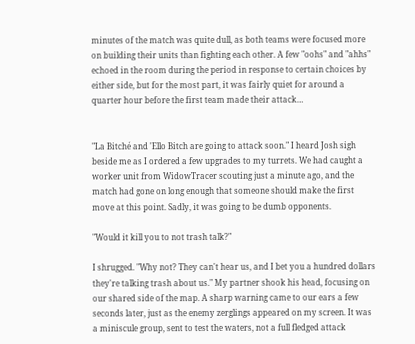minutes of the match was quite dull, as both teams were focused more on building their units than fighting each other. A few "oohs" and "ahhs" echoed in the room during the period in response to certain choices by either side, but for the most part, it was fairly quiet for around a quarter hour before the first team made their attack…


"La Bitché and 'Ello Bitch are going to attack soon." I heard Josh sigh beside me as I ordered a few upgrades to my turrets. We had caught a worker unit from WidowTracer scouting just a minute ago, and the match had gone on long enough that someone should make the first move at this point. Sadly, it was going to be dumb opponents.

"Would it kill you to not trash talk?"

I shrugged. "Why not? They can't hear us, and I bet you a hundred dollars they're talking trash about us." My partner shook his head, focusing on our shared side of the map. A sharp warning came to our ears a few seconds later, just as the enemy zerglings appeared on my screen. It was a miniscule group, sent to test the waters, not a full fledged attack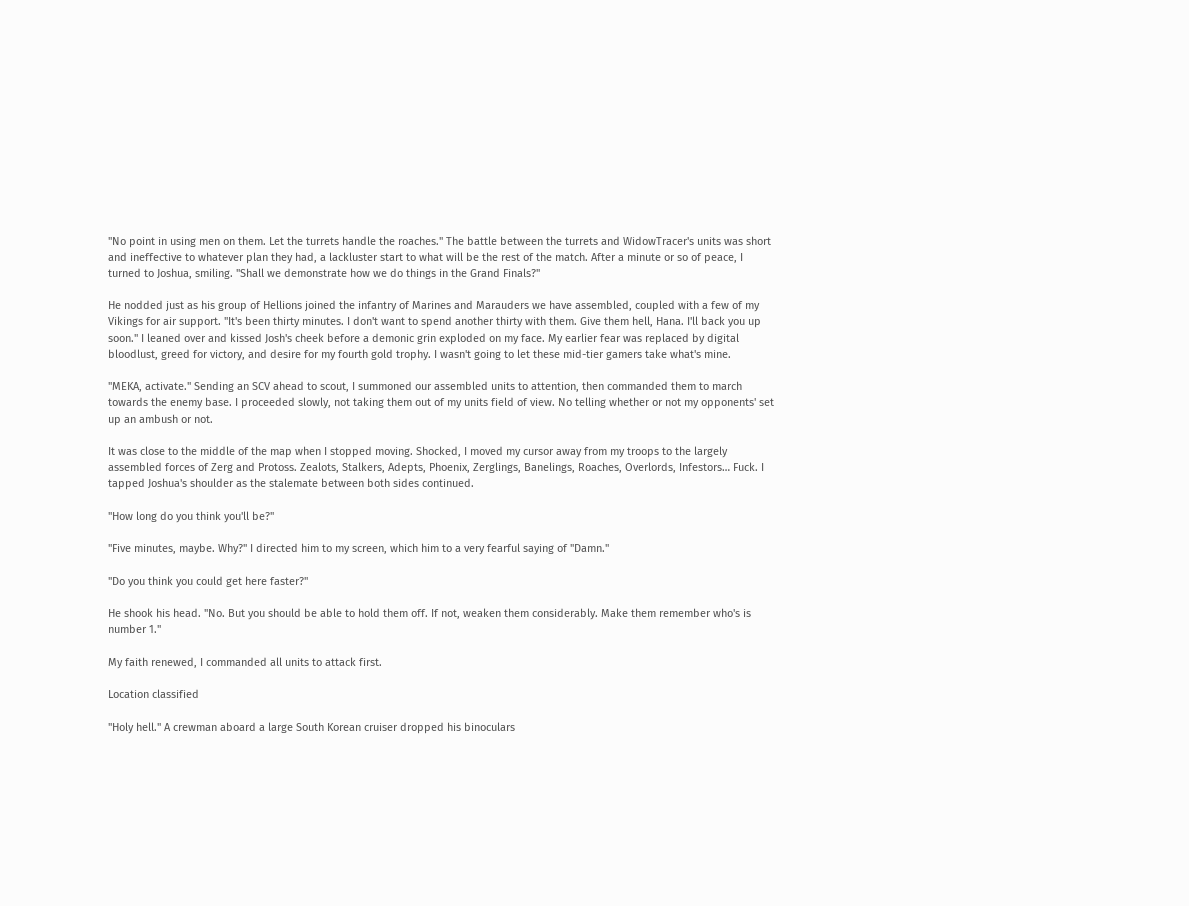"No point in using men on them. Let the turrets handle the roaches." The battle between the turrets and WidowTracer's units was short and ineffective to whatever plan they had, a lackluster start to what will be the rest of the match. After a minute or so of peace, I turned to Joshua, smiling. "Shall we demonstrate how we do things in the Grand Finals?"

He nodded just as his group of Hellions joined the infantry of Marines and Marauders we have assembled, coupled with a few of my Vikings for air support. "It's been thirty minutes. I don't want to spend another thirty with them. Give them hell, Hana. I'll back you up soon." I leaned over and kissed Josh's cheek before a demonic grin exploded on my face. My earlier fear was replaced by digital bloodlust, greed for victory, and desire for my fourth gold trophy. I wasn't going to let these mid-tier gamers take what's mine.

"MEKA, activate." Sending an SCV ahead to scout, I summoned our assembled units to attention, then commanded them to march towards the enemy base. I proceeded slowly, not taking them out of my units field of view. No telling whether or not my opponents' set up an ambush or not.

It was close to the middle of the map when I stopped moving. Shocked, I moved my cursor away from my troops to the largely assembled forces of Zerg and Protoss. Zealots, Stalkers, Adepts, Phoenix, Zerglings, Banelings, Roaches, Overlords, Infestors… Fuck. I tapped Joshua's shoulder as the stalemate between both sides continued.

"How long do you think you'll be?"

"Five minutes, maybe. Why?" I directed him to my screen, which him to a very fearful saying of "Damn."

"Do you think you could get here faster?"

He shook his head. "No. But you should be able to hold them off. If not, weaken them considerably. Make them remember who's is number 1."

My faith renewed, I commanded all units to attack first.

Location classified

"Holy hell." A crewman aboard a large South Korean cruiser dropped his binoculars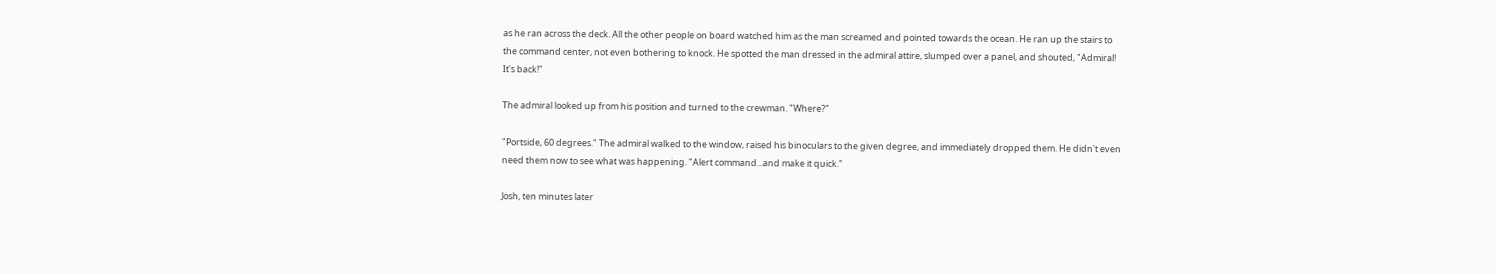as he ran across the deck. All the other people on board watched him as the man screamed and pointed towards the ocean. He ran up the stairs to the command center, not even bothering to knock. He spotted the man dressed in the admiral attire, slumped over a panel, and shouted, "Admiral! It's back!"

The admiral looked up from his position and turned to the crewman. "Where?"

"Portside, 60 degrees." The admiral walked to the window, raised his binoculars to the given degree, and immediately dropped them. He didn't even need them now to see what was happening. "Alert command...and make it quick."

Josh, ten minutes later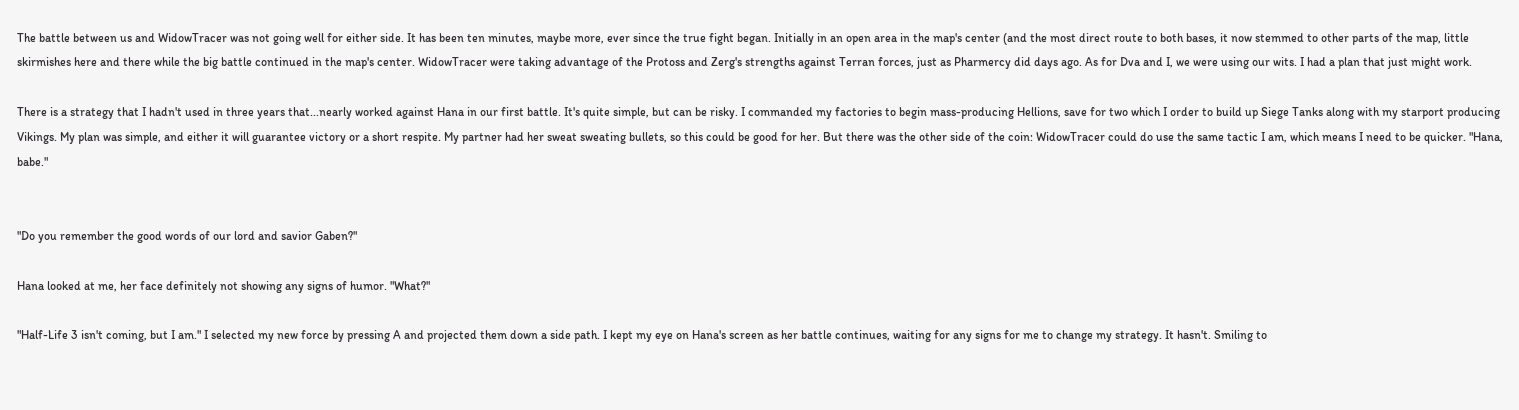The battle between us and WidowTracer was not going well for either side. It has been ten minutes, maybe more, ever since the true fight began. Initially in an open area in the map's center (and the most direct route to both bases, it now stemmed to other parts of the map, little skirmishes here and there while the big battle continued in the map's center. WidowTracer were taking advantage of the Protoss and Zerg's strengths against Terran forces, just as Pharmercy did days ago. As for Dva and I, we were using our wits. I had a plan that just might work.

There is a strategy that I hadn't used in three years that...nearly worked against Hana in our first battle. It's quite simple, but can be risky. I commanded my factories to begin mass-producing Hellions, save for two which I order to build up Siege Tanks along with my starport producing Vikings. My plan was simple, and either it will guarantee victory or a short respite. My partner had her sweat sweating bullets, so this could be good for her. But there was the other side of the coin: WidowTracer could do use the same tactic I am, which means I need to be quicker. "Hana, babe."


"Do you remember the good words of our lord and savior Gaben?"

Hana looked at me, her face definitely not showing any signs of humor. "What?"

"Half-Life 3 isn't coming, but I am." I selected my new force by pressing A and projected them down a side path. I kept my eye on Hana's screen as her battle continues, waiting for any signs for me to change my strategy. It hasn't. Smiling to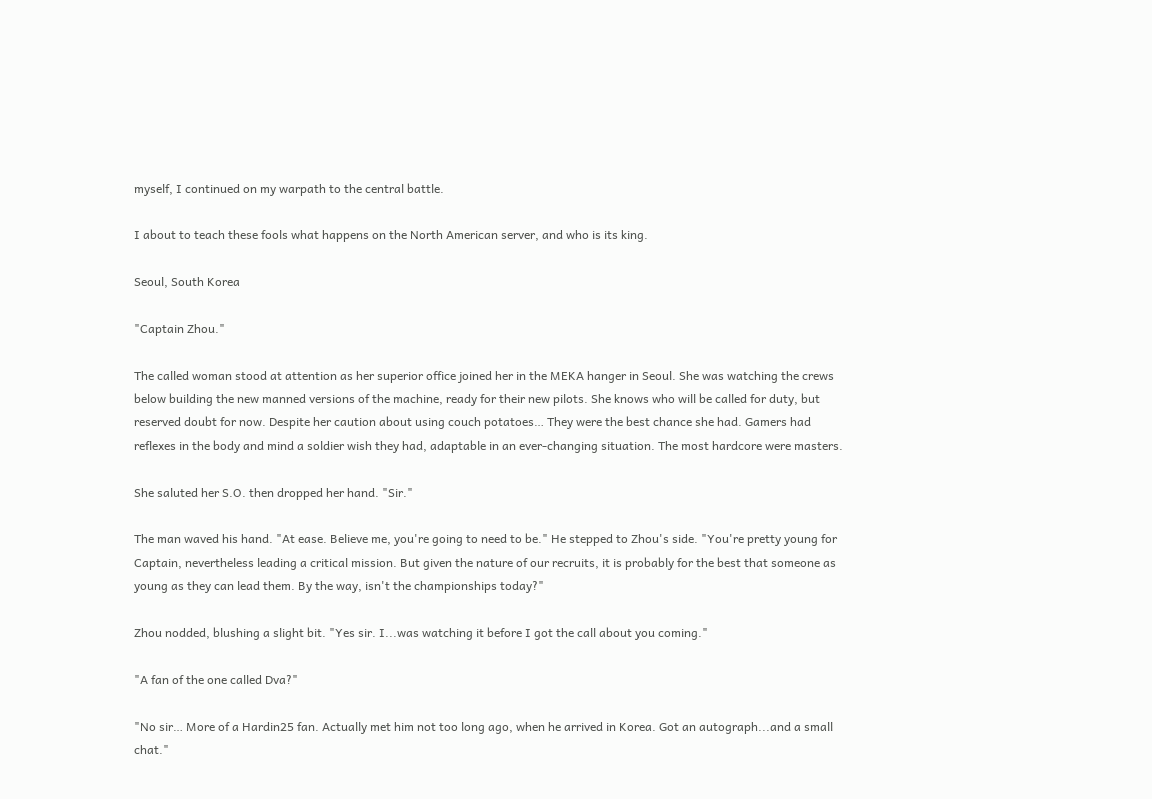myself, I continued on my warpath to the central battle.

I about to teach these fools what happens on the North American server, and who is its king.

Seoul, South Korea

"Captain Zhou."

The called woman stood at attention as her superior office joined her in the MEKA hanger in Seoul. She was watching the crews below building the new manned versions of the machine, ready for their new pilots. She knows who will be called for duty, but reserved doubt for now. Despite her caution about using couch potatoes… They were the best chance she had. Gamers had reflexes in the body and mind a soldier wish they had, adaptable in an ever-changing situation. The most hardcore were masters.

She saluted her S.O. then dropped her hand. "Sir."

The man waved his hand. "At ease. Believe me, you're going to need to be." He stepped to Zhou's side. "You're pretty young for Captain, nevertheless leading a critical mission. But given the nature of our recruits, it is probably for the best that someone as young as they can lead them. By the way, isn't the championships today?"

Zhou nodded, blushing a slight bit. "Yes sir. I...was watching it before I got the call about you coming."

"A fan of the one called Dva?"

"No sir… More of a Hardin25 fan. Actually met him not too long ago, when he arrived in Korea. Got an autograph...and a small chat."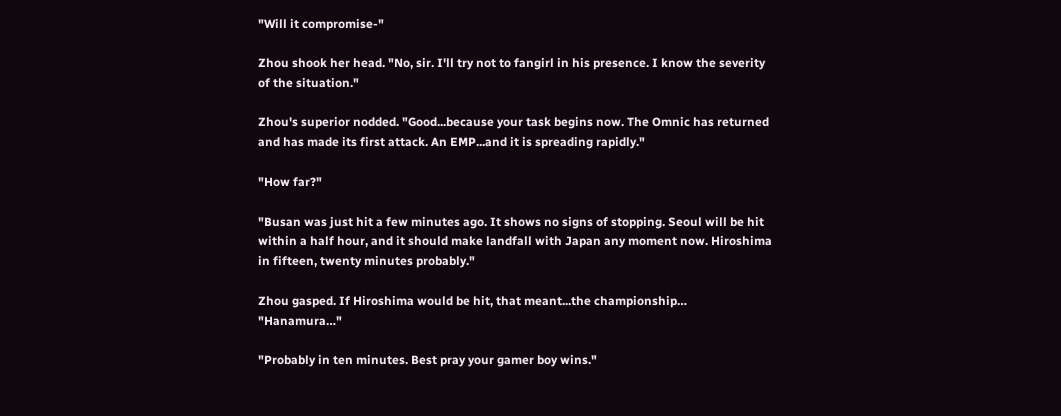"Will it compromise-"

Zhou shook her head. "No, sir. I'll try not to fangirl in his presence. I know the severity of the situation."

Zhou's superior nodded. "Good...because your task begins now. The Omnic has returned and has made its first attack. An EMP...and it is spreading rapidly."

"How far?"

"Busan was just hit a few minutes ago. It shows no signs of stopping. Seoul will be hit within a half hour, and it should make landfall with Japan any moment now. Hiroshima in fifteen, twenty minutes probably."

Zhou gasped. If Hiroshima would be hit, that meant...the championship… "Hanamura…"

"Probably in ten minutes. Best pray your gamer boy wins."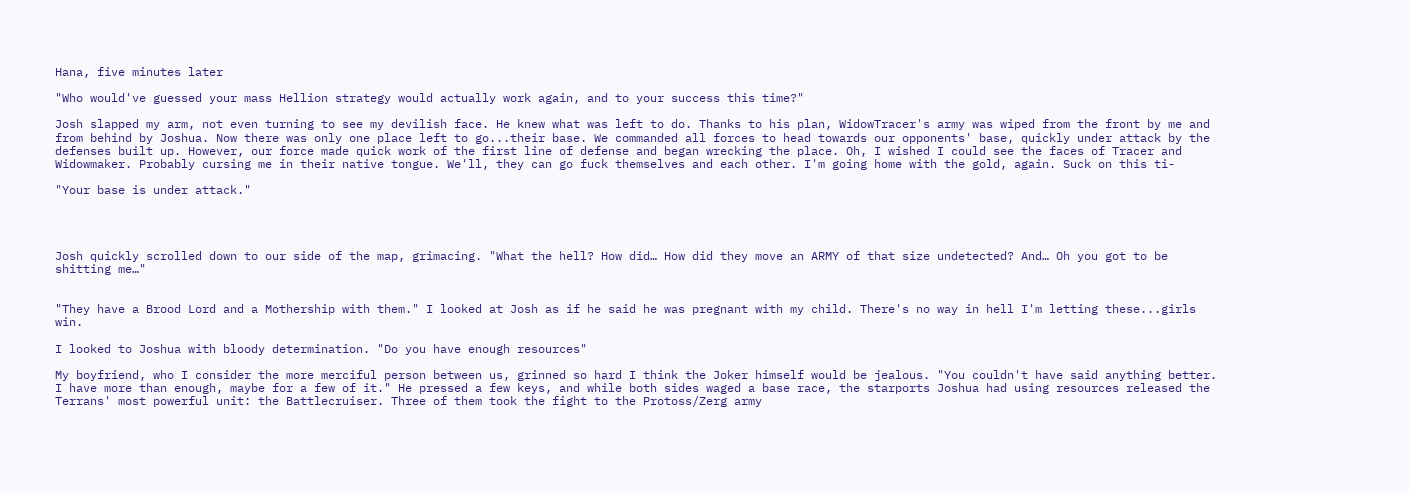Hana, five minutes later

"Who would've guessed your mass Hellion strategy would actually work again, and to your success this time?"

Josh slapped my arm, not even turning to see my devilish face. He knew what was left to do. Thanks to his plan, WidowTracer's army was wiped from the front by me and from behind by Joshua. Now there was only one place left to go...their base. We commanded all forces to head towards our opponents' base, quickly under attack by the defenses built up. However, our force made quick work of the first line of defense and began wrecking the place. Oh, I wished I could see the faces of Tracer and Widowmaker. Probably cursing me in their native tongue. We'll, they can go fuck themselves and each other. I'm going home with the gold, again. Suck on this ti-

"Your base is under attack."




Josh quickly scrolled down to our side of the map, grimacing. "What the hell? How did… How did they move an ARMY of that size undetected? And… Oh you got to be shitting me…"


"They have a Brood Lord and a Mothership with them." I looked at Josh as if he said he was pregnant with my child. There's no way in hell I'm letting these...girls win.

I looked to Joshua with bloody determination. "Do you have enough resources"

My boyfriend, who I consider the more merciful person between us, grinned so hard I think the Joker himself would be jealous. "You couldn't have said anything better. I have more than enough, maybe for a few of it." He pressed a few keys, and while both sides waged a base race, the starports Joshua had using resources released the Terrans' most powerful unit: the Battlecruiser. Three of them took the fight to the Protoss/Zerg army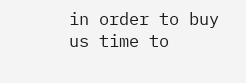in order to buy us time to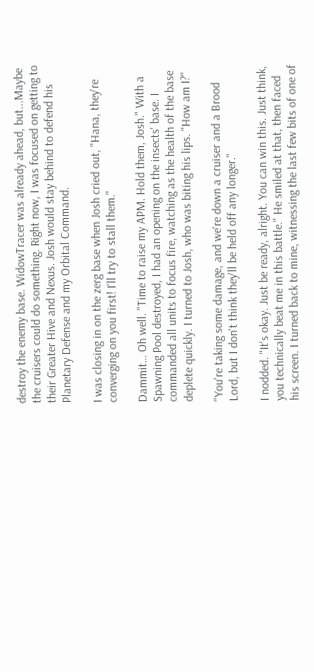destroy the enemy base. WidowTracer was already ahead, but...Maybe the cruisers could do something. Right now, I was focused on getting to their Greater Hive and Nexus. Josh would stay behind to defend his Planetary Defense and my Orbital Command.

I was closing in on the zerg base when Josh cried out, "Hana, they're converging on you first! I'll try to stall them."

Dammit… Oh well. "Time to raise my APM. Hold them, Josh." With a Spawning Pool destroyed, I had an opening on the insects' base. I commanded all units to focus fire, watching as the health of the base deplete quickly. I turned to Josh, who was biting his lips. "How am I?"

"You're taking some damage, and we're down a cruiser and a Brood Lord, but I don't think they'll be held off any longer."

I nodded. "It's okay. Just be ready, alright. You can win this. Just think, you technically beat me in this battle." He smiled at that, then faced his screen. I turned back to mine, witnessing the last few bits of one of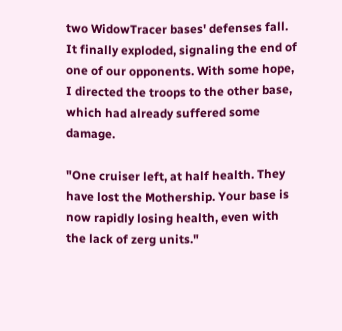two WidowTracer bases' defenses fall. It finally exploded, signaling the end of one of our opponents. With some hope, I directed the troops to the other base, which had already suffered some damage.

"One cruiser left, at half health. They have lost the Mothership. Your base is now rapidly losing health, even with the lack of zerg units."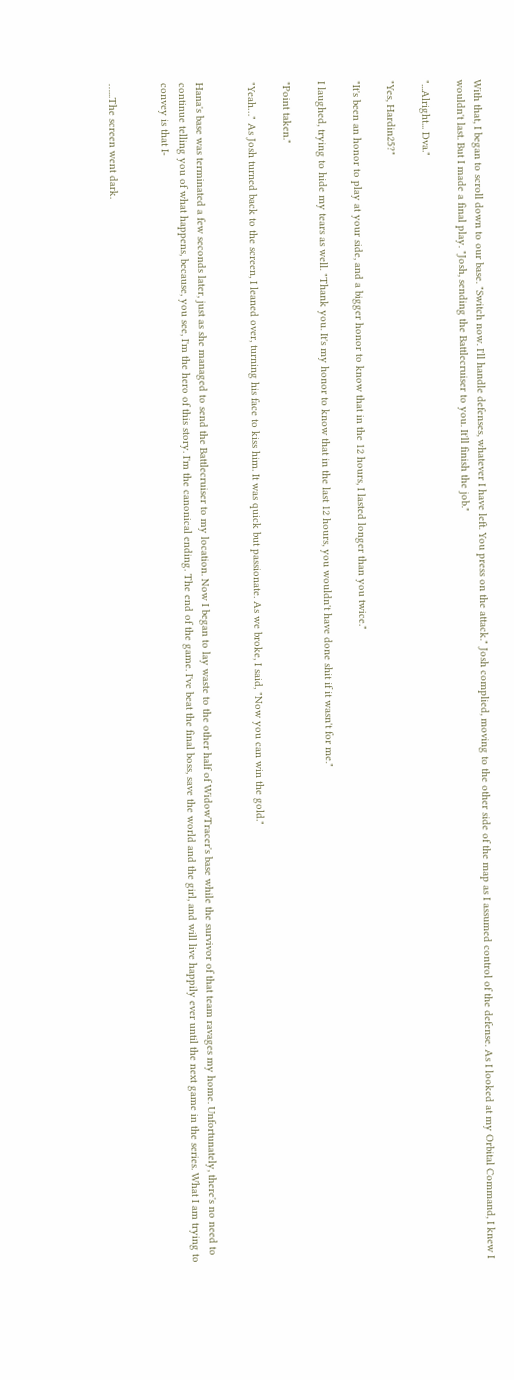With that, I began to scroll down to our base. "Switch now. I'll handle defenses, whatever I have left. You press on the attack." Josh complied, moving to the other side of the map as I assumed control of the defense. As I looked at my Orbital Command, I knew I wouldn't last. But I made a final play. "Josh, sending the Battlecruiser to you. It'll finish the job."

"...Alright... Dva."

"Yes, Hardin25?"

"It's been an honor to play at your side, and a bigger honor to know that in the 12 hours, I lasted longer than you twice."

I laughed, trying to hide my tears as well. "Thank you. It's my honor to know that in the last 12 hours, you wouldn't have done shit if it wasn't for me."

"Point taken."

"Yeah…" As Josh turned back to the screen, I leaned over, turning his face to kiss him. It was quick but passionate. As we broke, I said, "Now you can win the gold."


Hana's base was terminated a few seconds later, just as she managed to send the Battlecruiser to my location. Now I began to lay waste to the other half of WidowTracer's base while the survivor of that team ravages my home. Unfortunately, there's no need to continue telling you of what happens, because, you see, I'm the hero of this story. I'm the canonical ending. The end of the game. I've beat the final boss, save the world and the girl, and will live happily ever until the next game in the series. What I am trying to convey is that I-


…...The screen went dark.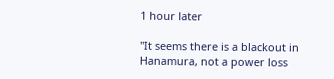1 hour later

"It seems there is a blackout in Hanamura, not a power loss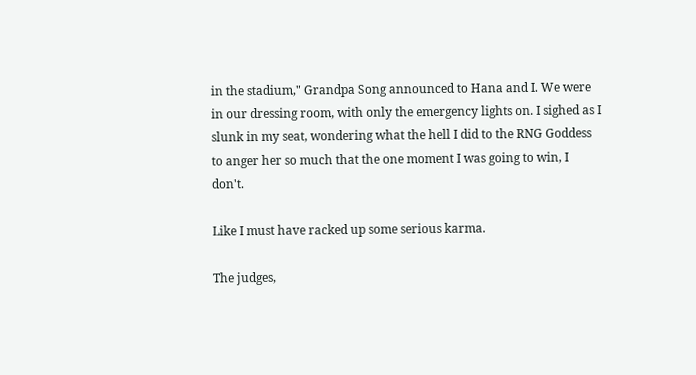in the stadium," Grandpa Song announced to Hana and I. We were in our dressing room, with only the emergency lights on. I sighed as I slunk in my seat, wondering what the hell I did to the RNG Goddess to anger her so much that the one moment I was going to win, I don't.

Like I must have racked up some serious karma.

The judges,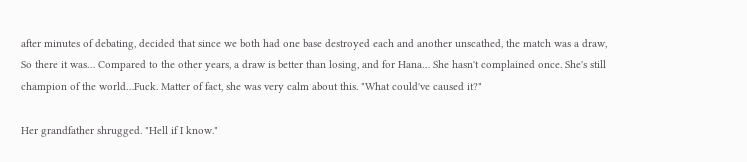after minutes of debating, decided that since we both had one base destroyed each and another unscathed, the match was a draw, So there it was… Compared to the other years, a draw is better than losing, and for Hana… She hasn't complained once. She's still champion of the world…Fuck. Matter of fact, she was very calm about this. "What could've caused it?"

Her grandfather shrugged. "Hell if I know."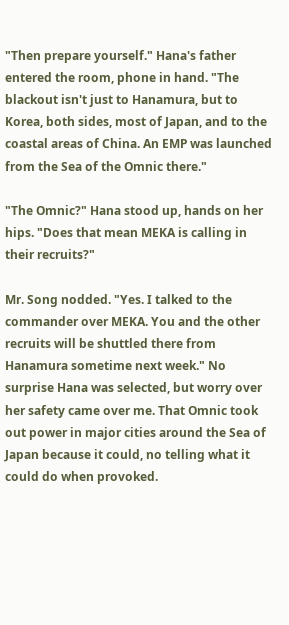"Then prepare yourself." Hana's father entered the room, phone in hand. "The blackout isn't just to Hanamura, but to Korea, both sides, most of Japan, and to the coastal areas of China. An EMP was launched from the Sea of the Omnic there."

"The Omnic?" Hana stood up, hands on her hips. "Does that mean MEKA is calling in their recruits?"

Mr. Song nodded. "Yes. I talked to the commander over MEKA. You and the other recruits will be shuttled there from Hanamura sometime next week." No surprise Hana was selected, but worry over her safety came over me. That Omnic took out power in major cities around the Sea of Japan because it could, no telling what it could do when provoked.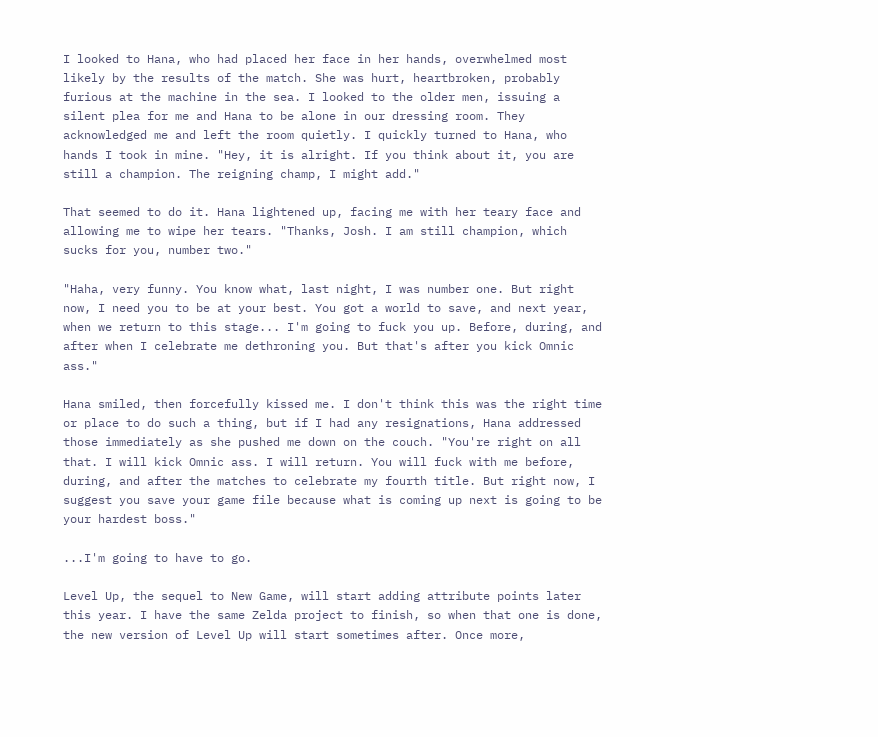I looked to Hana, who had placed her face in her hands, overwhelmed most likely by the results of the match. She was hurt, heartbroken, probably furious at the machine in the sea. I looked to the older men, issuing a silent plea for me and Hana to be alone in our dressing room. They acknowledged me and left the room quietly. I quickly turned to Hana, who hands I took in mine. "Hey, it is alright. If you think about it, you are still a champion. The reigning champ, I might add."

That seemed to do it. Hana lightened up, facing me with her teary face and allowing me to wipe her tears. "Thanks, Josh. I am still champion, which sucks for you, number two."

"Haha, very funny. You know what, last night, I was number one. But right now, I need you to be at your best. You got a world to save, and next year, when we return to this stage... I'm going to fuck you up. Before, during, and after when I celebrate me dethroning you. But that's after you kick Omnic ass."

Hana smiled, then forcefully kissed me. I don't think this was the right time or place to do such a thing, but if I had any resignations, Hana addressed those immediately as she pushed me down on the couch. "You're right on all that. I will kick Omnic ass. I will return. You will fuck with me before, during, and after the matches to celebrate my fourth title. But right now, I suggest you save your game file because what is coming up next is going to be your hardest boss."

...I'm going to have to go.

Level Up, the sequel to New Game, will start adding attribute points later this year. I have the same Zelda project to finish, so when that one is done, the new version of Level Up will start sometimes after. Once more,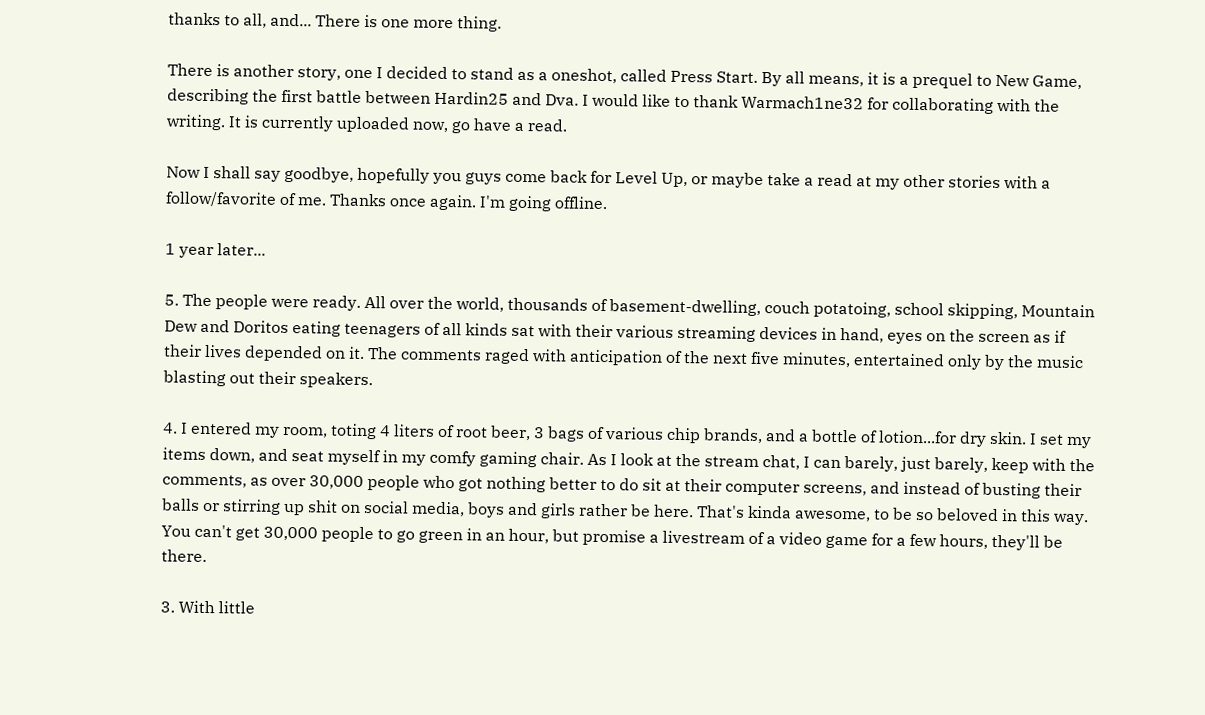thanks to all, and... There is one more thing.

There is another story, one I decided to stand as a oneshot, called Press Start. By all means, it is a prequel to New Game, describing the first battle between Hardin25 and Dva. I would like to thank Warmach1ne32 for collaborating with the writing. It is currently uploaded now, go have a read.

Now I shall say goodbye, hopefully you guys come back for Level Up, or maybe take a read at my other stories with a follow/favorite of me. Thanks once again. I'm going offline.

1 year later...

5. The people were ready. All over the world, thousands of basement-dwelling, couch potatoing, school skipping, Mountain Dew and Doritos eating teenagers of all kinds sat with their various streaming devices in hand, eyes on the screen as if their lives depended on it. The comments raged with anticipation of the next five minutes, entertained only by the music blasting out their speakers.

4. I entered my room, toting 4 liters of root beer, 3 bags of various chip brands, and a bottle of lotion...for dry skin. I set my items down, and seat myself in my comfy gaming chair. As I look at the stream chat, I can barely, just barely, keep with the comments, as over 30,000 people who got nothing better to do sit at their computer screens, and instead of busting their balls or stirring up shit on social media, boys and girls rather be here. That's kinda awesome, to be so beloved in this way. You can't get 30,000 people to go green in an hour, but promise a livestream of a video game for a few hours, they'll be there.

3. With little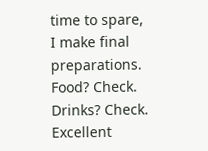time to spare, I make final preparations. Food? Check. Drinks? Check. Excellent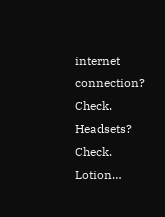internet connection? Check. Headsets? Check. Lotion…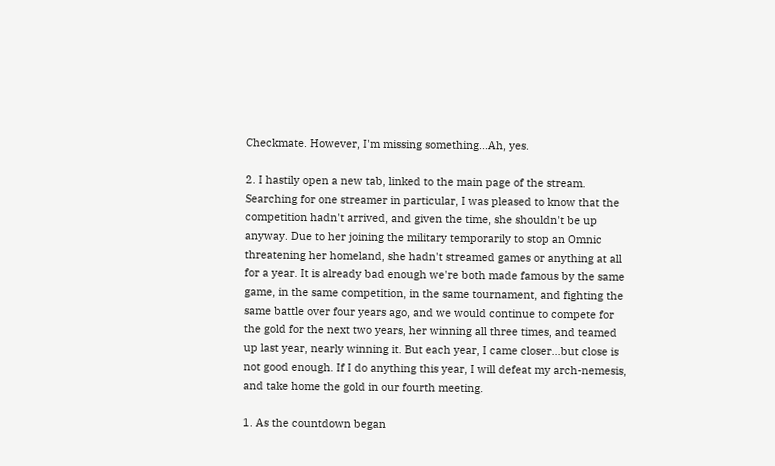Checkmate. However, I'm missing something...Ah, yes.

2. I hastily open a new tab, linked to the main page of the stream. Searching for one streamer in particular, I was pleased to know that the competition hadn't arrived, and given the time, she shouldn't be up anyway. Due to her joining the military temporarily to stop an Omnic threatening her homeland, she hadn't streamed games or anything at all for a year. It is already bad enough we're both made famous by the same game, in the same competition, in the same tournament, and fighting the same battle over four years ago, and we would continue to compete for the gold for the next two years, her winning all three times, and teamed up last year, nearly winning it. But each year, I came closer...but close is not good enough. If I do anything this year, I will defeat my arch-nemesis, and take home the gold in our fourth meeting.

1. As the countdown began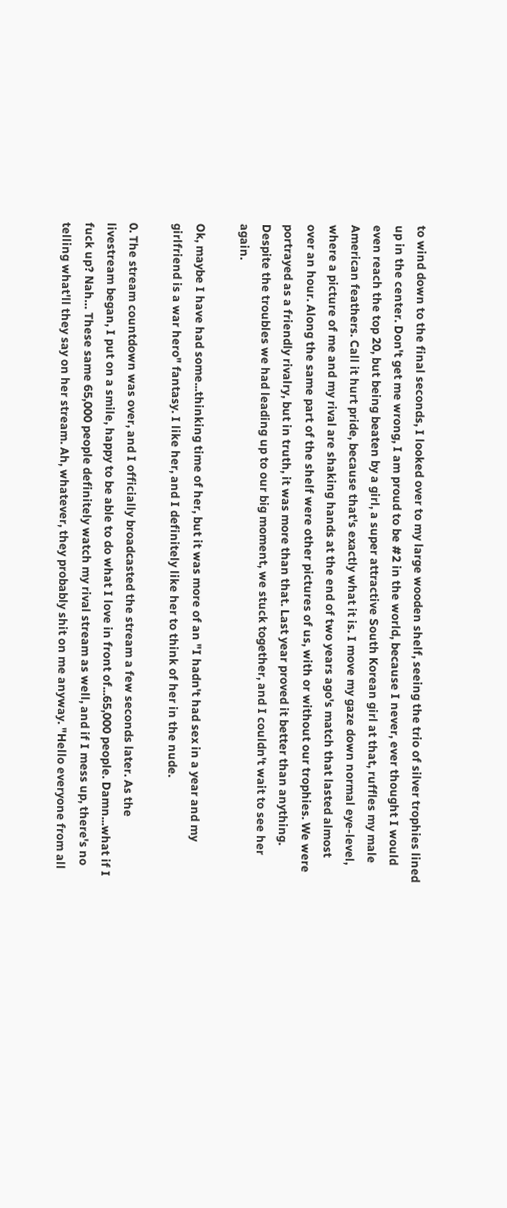to wind down to the final seconds, I looked over to my large wooden shelf, seeing the trio of silver trophies lined up in the center. Don't get me wrong, I am proud to be #2 in the world, because I never, ever thought I would even reach the top 20, but being beaten by a girl, a super attractive South Korean girl at that, ruffles my male American feathers. Call it hurt pride, because that's exactly what it is. I move my gaze down normal eye-level, where a picture of me and my rival are shaking hands at the end of two years ago's match that lasted almost over an hour. Along the same part of the shelf were other pictures of us, with or without our trophies. We were portrayed as a friendly rivalry, but in truth, it was more than that. Last year proved it better than anything. Despite the troubles we had leading up to our big moment, we stuck together, and I couldn't wait to see her again.

Ok, maybe I have had some...thinking time of her, but it was more of an "I hadn't had sex in a year and my girlfriend is a war hero" fantasy. I like her, and I definitely like her to think of her in the nude.

0. The stream countdown was over, and I officially broadcasted the stream a few seconds later. As the livestream began, I put on a smile, happy to be able to do what I love in front of...65,000 people. Damn...what if I fuck up? Nah… These same 65,000 people definitely watch my rival stream as well, and if I mess up, there's no telling what'll they say on her stream. Ah, whatever, they probably shit on me anyway. "Hello everyone from all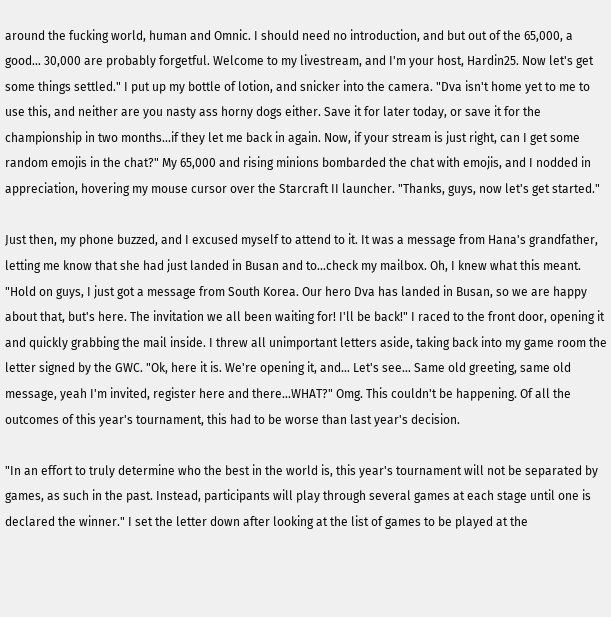around the fucking world, human and Omnic. I should need no introduction, and but out of the 65,000, a good… 30,000 are probably forgetful. Welcome to my livestream, and I'm your host, Hardin25. Now let's get some things settled." I put up my bottle of lotion, and snicker into the camera. "Dva isn't home yet to me to use this, and neither are you nasty ass horny dogs either. Save it for later today, or save it for the championship in two months...if they let me back in again. Now, if your stream is just right, can I get some random emojis in the chat?" My 65,000 and rising minions bombarded the chat with emojis, and I nodded in appreciation, hovering my mouse cursor over the Starcraft II launcher. "Thanks, guys, now let's get started."

Just then, my phone buzzed, and I excused myself to attend to it. It was a message from Hana's grandfather, letting me know that she had just landed in Busan and to...check my mailbox. Oh, I knew what this meant. "Hold on guys, I just got a message from South Korea. Our hero Dva has landed in Busan, so we are happy about that, but's here. The invitation we all been waiting for! I'll be back!" I raced to the front door, opening it and quickly grabbing the mail inside. I threw all unimportant letters aside, taking back into my game room the letter signed by the GWC. "Ok, here it is. We're opening it, and... Let's see… Same old greeting, same old message, yeah I'm invited, register here and there...WHAT?" Omg. This couldn't be happening. Of all the outcomes of this year's tournament, this had to be worse than last year's decision.

"In an effort to truly determine who the best in the world is, this year's tournament will not be separated by games, as such in the past. Instead, participants will play through several games at each stage until one is declared the winner." I set the letter down after looking at the list of games to be played at the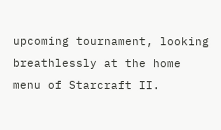upcoming tournament, looking breathlessly at the home menu of Starcraft II.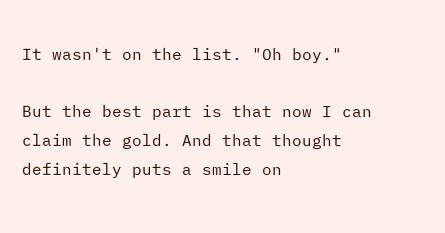It wasn't on the list. "Oh boy."

But the best part is that now I can claim the gold. And that thought definitely puts a smile on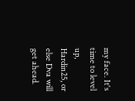my face. It's time to level up, Hardin25, or else Dva will get ahead.